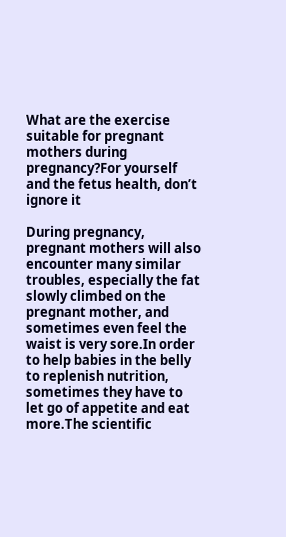What are the exercise suitable for pregnant mothers during pregnancy?For yourself and the fetus health, don’t ignore it

During pregnancy, pregnant mothers will also encounter many similar troubles, especially the fat slowly climbed on the pregnant mother, and sometimes even feel the waist is very sore.In order to help babies in the belly to replenish nutrition, sometimes they have to let go of appetite and eat more.The scientific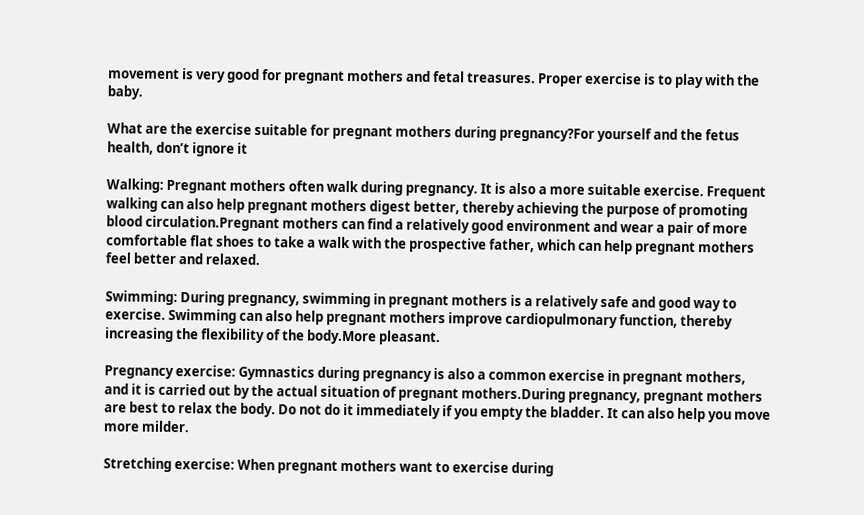movement is very good for pregnant mothers and fetal treasures. Proper exercise is to play with the baby.

What are the exercise suitable for pregnant mothers during pregnancy?For yourself and the fetus health, don’t ignore it

Walking: Pregnant mothers often walk during pregnancy. It is also a more suitable exercise. Frequent walking can also help pregnant mothers digest better, thereby achieving the purpose of promoting blood circulation.Pregnant mothers can find a relatively good environment and wear a pair of more comfortable flat shoes to take a walk with the prospective father, which can help pregnant mothers feel better and relaxed.

Swimming: During pregnancy, swimming in pregnant mothers is a relatively safe and good way to exercise. Swimming can also help pregnant mothers improve cardiopulmonary function, thereby increasing the flexibility of the body.More pleasant.

Pregnancy exercise: Gymnastics during pregnancy is also a common exercise in pregnant mothers, and it is carried out by the actual situation of pregnant mothers.During pregnancy, pregnant mothers are best to relax the body. Do not do it immediately if you empty the bladder. It can also help you move more milder.

Stretching exercise: When pregnant mothers want to exercise during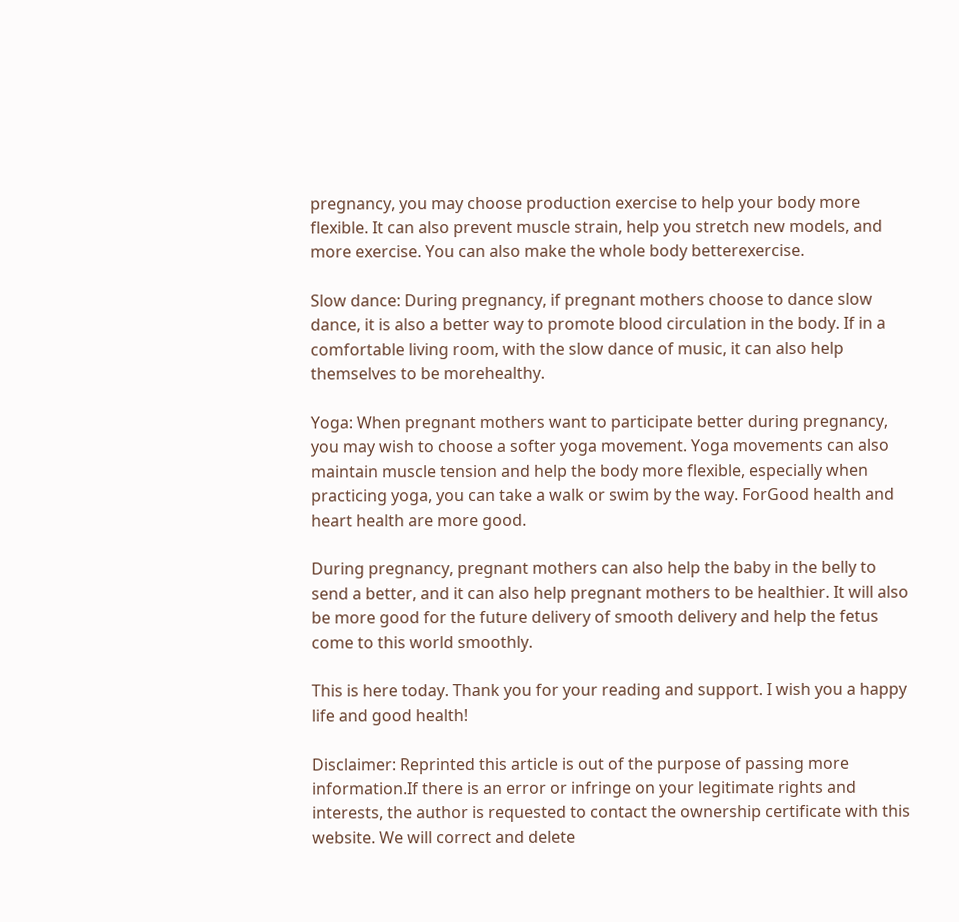pregnancy, you may choose production exercise to help your body more flexible. It can also prevent muscle strain, help you stretch new models, and more exercise. You can also make the whole body betterexercise.

Slow dance: During pregnancy, if pregnant mothers choose to dance slow dance, it is also a better way to promote blood circulation in the body. If in a comfortable living room, with the slow dance of music, it can also help themselves to be morehealthy.

Yoga: When pregnant mothers want to participate better during pregnancy, you may wish to choose a softer yoga movement. Yoga movements can also maintain muscle tension and help the body more flexible, especially when practicing yoga, you can take a walk or swim by the way. ForGood health and heart health are more good.

During pregnancy, pregnant mothers can also help the baby in the belly to send a better, and it can also help pregnant mothers to be healthier. It will also be more good for the future delivery of smooth delivery and help the fetus come to this world smoothly.

This is here today. Thank you for your reading and support. I wish you a happy life and good health!

Disclaimer: Reprinted this article is out of the purpose of passing more information.If there is an error or infringe on your legitimate rights and interests, the author is requested to contact the ownership certificate with this website. We will correct and delete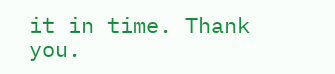it in time. Thank you.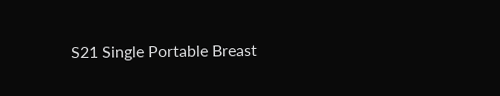S21 Single Portable Breast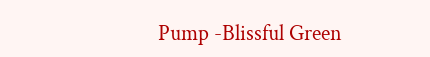Pump -Blissful Green